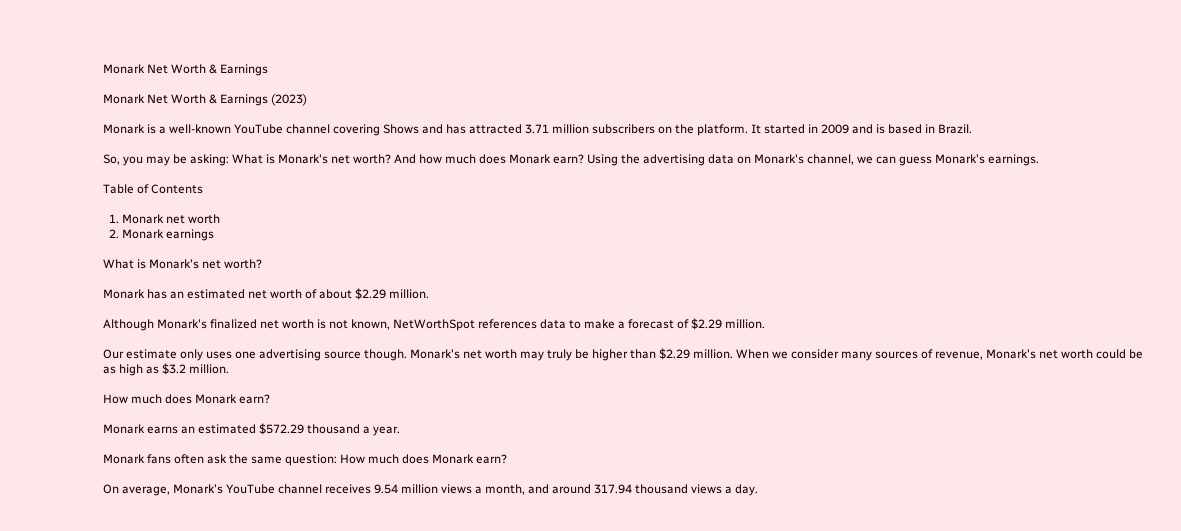Monark Net Worth & Earnings

Monark Net Worth & Earnings (2023)

Monark is a well-known YouTube channel covering Shows and has attracted 3.71 million subscribers on the platform. It started in 2009 and is based in Brazil.

So, you may be asking: What is Monark's net worth? And how much does Monark earn? Using the advertising data on Monark's channel, we can guess Monark's earnings.

Table of Contents

  1. Monark net worth
  2. Monark earnings

What is Monark's net worth?

Monark has an estimated net worth of about $2.29 million.

Although Monark's finalized net worth is not known, NetWorthSpot references data to make a forecast of $2.29 million.

Our estimate only uses one advertising source though. Monark's net worth may truly be higher than $2.29 million. When we consider many sources of revenue, Monark's net worth could be as high as $3.2 million.

How much does Monark earn?

Monark earns an estimated $572.29 thousand a year.

Monark fans often ask the same question: How much does Monark earn?

On average, Monark's YouTube channel receives 9.54 million views a month, and around 317.94 thousand views a day.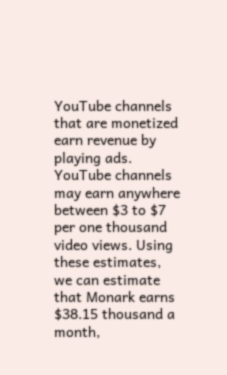YouTube channels that are monetized earn revenue by playing ads. YouTube channels may earn anywhere between $3 to $7 per one thousand video views. Using these estimates, we can estimate that Monark earns $38.15 thousand a month,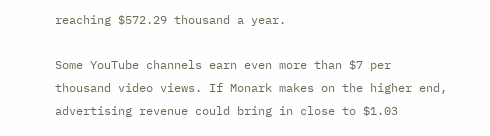reaching $572.29 thousand a year.

Some YouTube channels earn even more than $7 per thousand video views. If Monark makes on the higher end, advertising revenue could bring in close to $1.03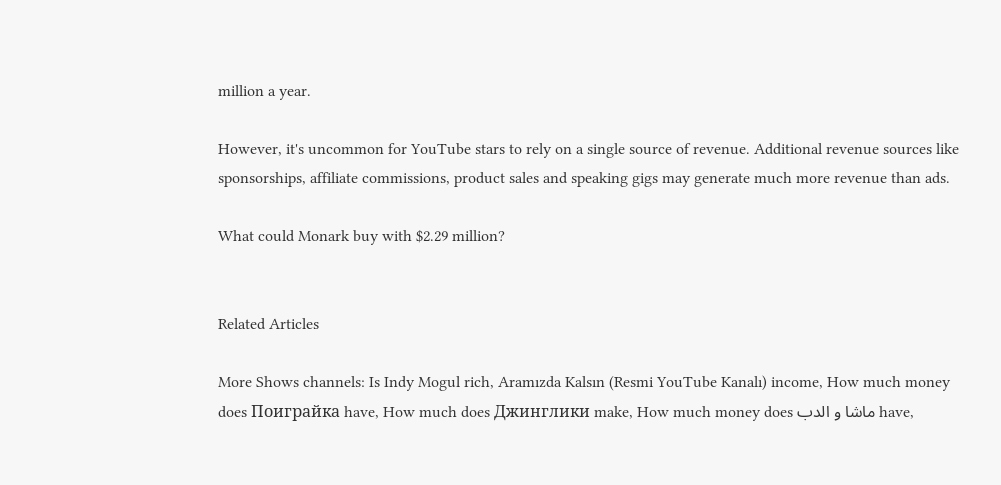million a year.

However, it's uncommon for YouTube stars to rely on a single source of revenue. Additional revenue sources like sponsorships, affiliate commissions, product sales and speaking gigs may generate much more revenue than ads.

What could Monark buy with $2.29 million?


Related Articles

More Shows channels: Is Indy Mogul rich, Aramızda Kalsın (Resmi YouTube Kanalı) income, How much money does Поиграйка have, How much does Джинглики make, How much money does ماشا و الدب have,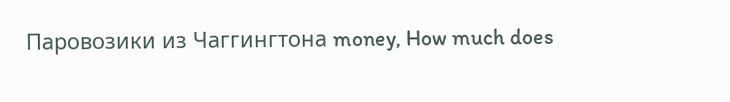Паровозики из Чаггингтона money, How much does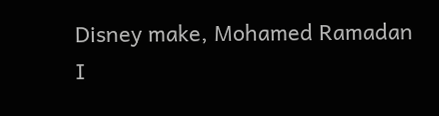Disney make, Mohamed Ramadan I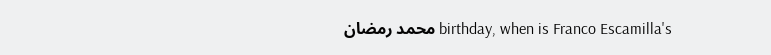محمد رمضان birthday, when is Franco Escamilla's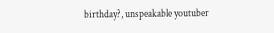birthday?, unspeakable youtuber